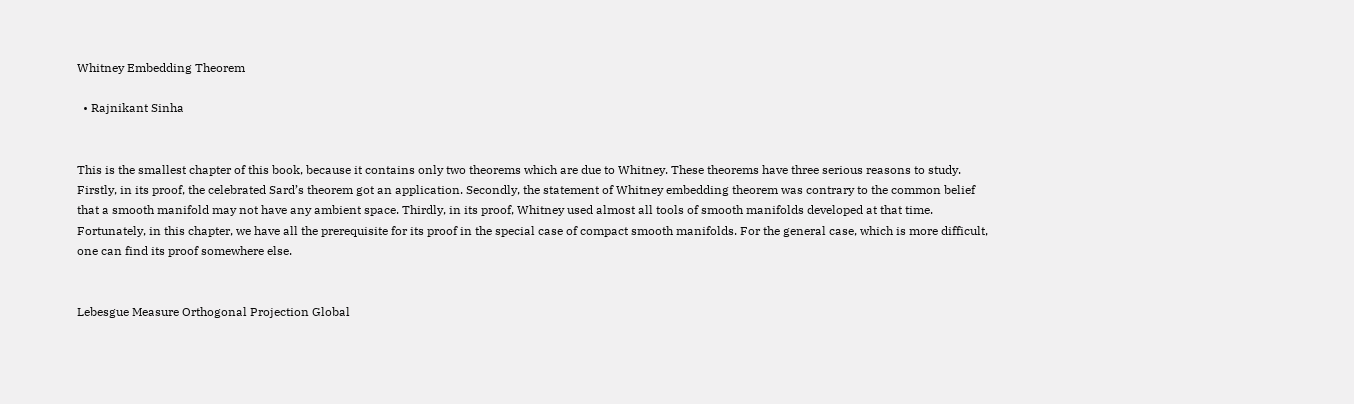Whitney Embedding Theorem

  • Rajnikant Sinha


This is the smallest chapter of this book, because it contains only two theorems which are due to Whitney. These theorems have three serious reasons to study. Firstly, in its proof, the celebrated Sard’s theorem got an application. Secondly, the statement of Whitney embedding theorem was contrary to the common belief that a smooth manifold may not have any ambient space. Thirdly, in its proof, Whitney used almost all tools of smooth manifolds developed at that time. Fortunately, in this chapter, we have all the prerequisite for its proof in the special case of compact smooth manifolds. For the general case, which is more difficult, one can find its proof somewhere else.


Lebesgue Measure Orthogonal Projection Global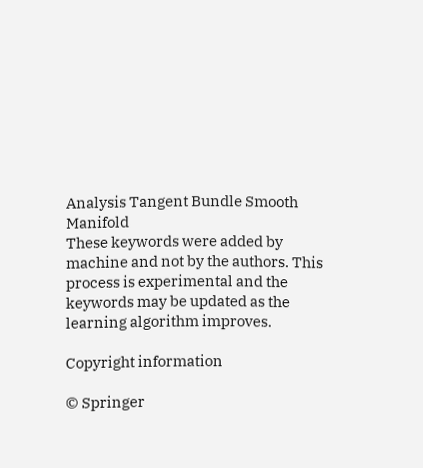Analysis Tangent Bundle Smooth Manifold
These keywords were added by machine and not by the authors. This process is experimental and the keywords may be updated as the learning algorithm improves.

Copyright information

© Springer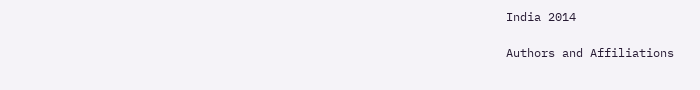India 2014

Authors and Affiliations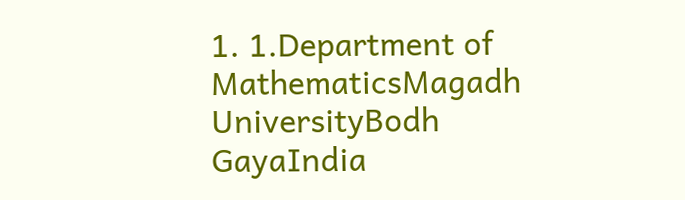1. 1.Department of MathematicsMagadh UniversityBodh GayaIndia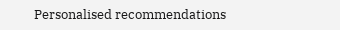Personalised recommendations